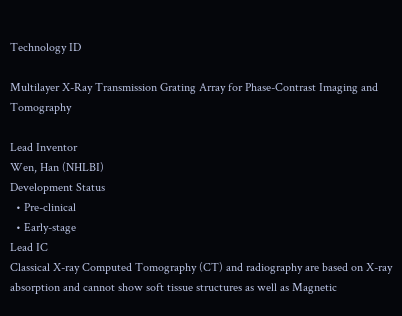Technology ID

Multilayer X-Ray Transmission Grating Array for Phase-Contrast Imaging and Tomography

Lead Inventor
Wen, Han (NHLBI)
Development Status
  • Pre-clinical
  • Early-stage
Lead IC
Classical X-ray Computed Tomography (CT) and radiography are based on X-ray absorption and cannot show soft tissue structures as well as Magnetic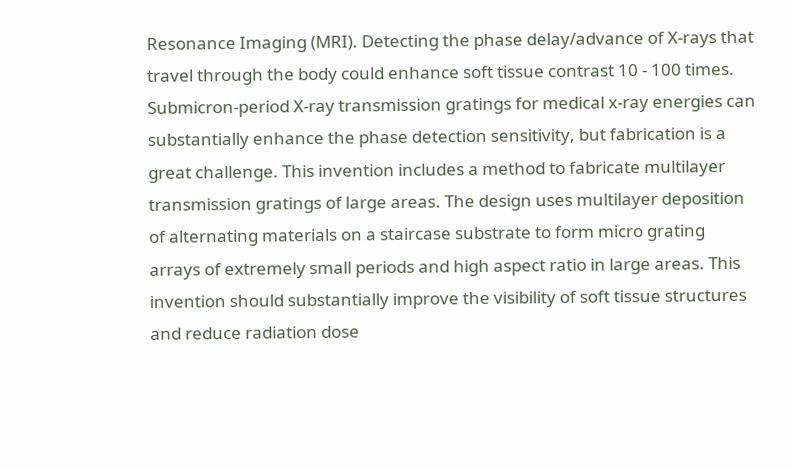Resonance Imaging (MRI). Detecting the phase delay/advance of X-rays that travel through the body could enhance soft tissue contrast 10 - 100 times. Submicron-period X-ray transmission gratings for medical x-ray energies can substantially enhance the phase detection sensitivity, but fabrication is a great challenge. This invention includes a method to fabricate multilayer transmission gratings of large areas. The design uses multilayer deposition of alternating materials on a staircase substrate to form micro grating arrays of extremely small periods and high aspect ratio in large areas. This invention should substantially improve the visibility of soft tissue structures and reduce radiation dose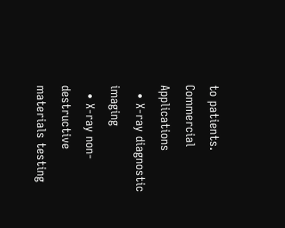to patients.
Commercial Applications
  • X-ray diagnostic imaging
  • X-ray non-destructive materials testing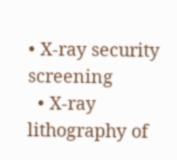• X-ray security screening
  • X-ray lithography of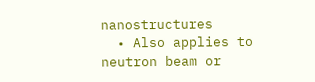nanostructures
  • Also applies to neutron beam or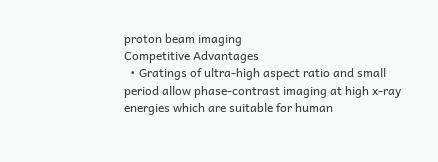proton beam imaging
Competitive Advantages
  • Gratings of ultra-high aspect ratio and small period allow phase-contrast imaging at high x-ray energies which are suitable for human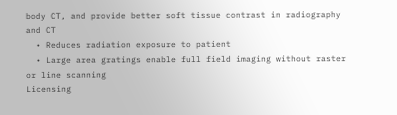body CT, and provide better soft tissue contrast in radiography and CT
  • Reduces radiation exposure to patient
  • Large area gratings enable full field imaging without raster or line scanning
Licensing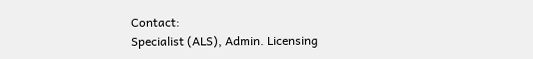Contact:
Specialist (ALS), Admin. Licensing